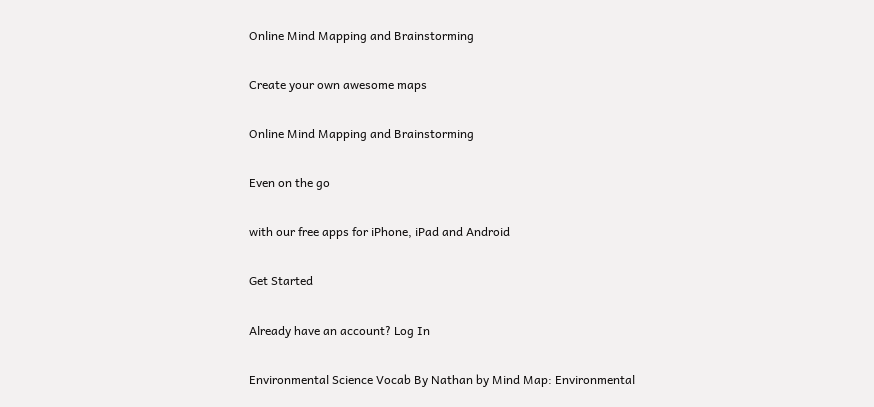Online Mind Mapping and Brainstorming

Create your own awesome maps

Online Mind Mapping and Brainstorming

Even on the go

with our free apps for iPhone, iPad and Android

Get Started

Already have an account? Log In

Environmental Science Vocab By Nathan by Mind Map: Environmental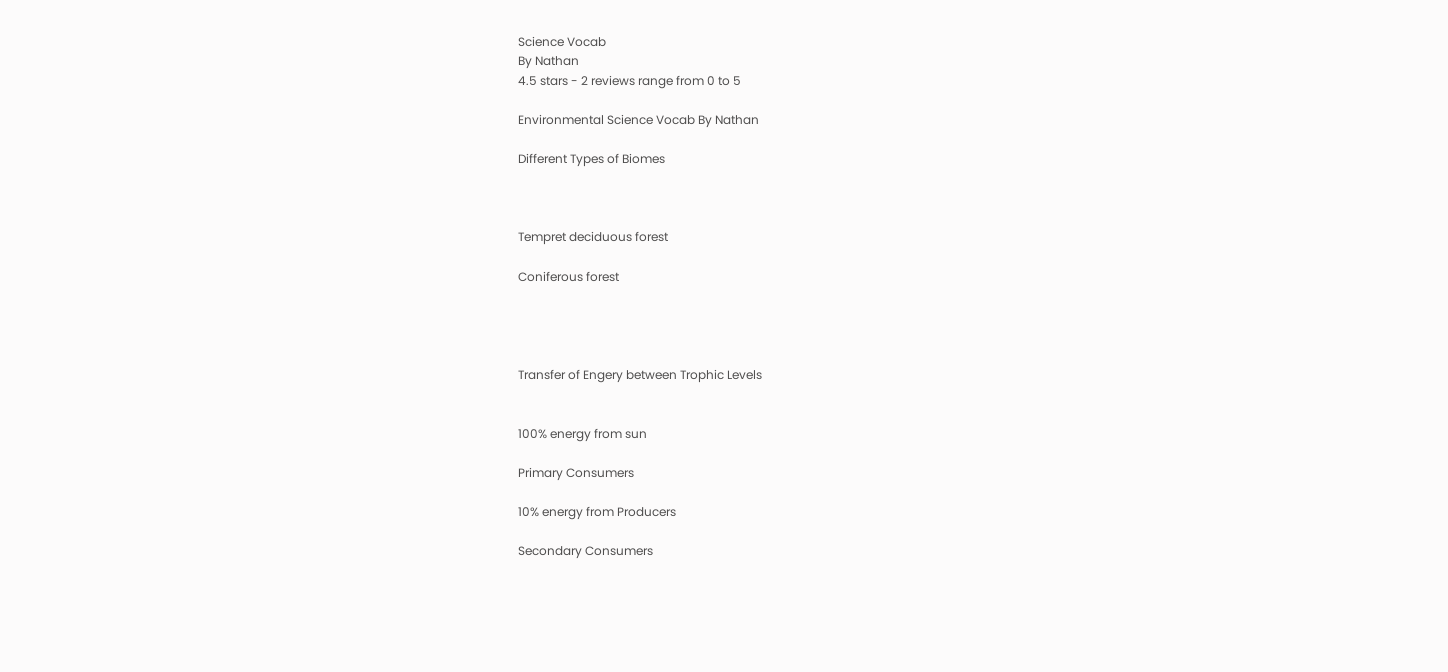Science Vocab
By Nathan
4.5 stars - 2 reviews range from 0 to 5

Environmental Science Vocab By Nathan

Different Types of Biomes



Tempret deciduous forest

Coniferous forest




Transfer of Engery between Trophic Levels


100% energy from sun

Primary Consumers

10% energy from Producers

Secondary Consumers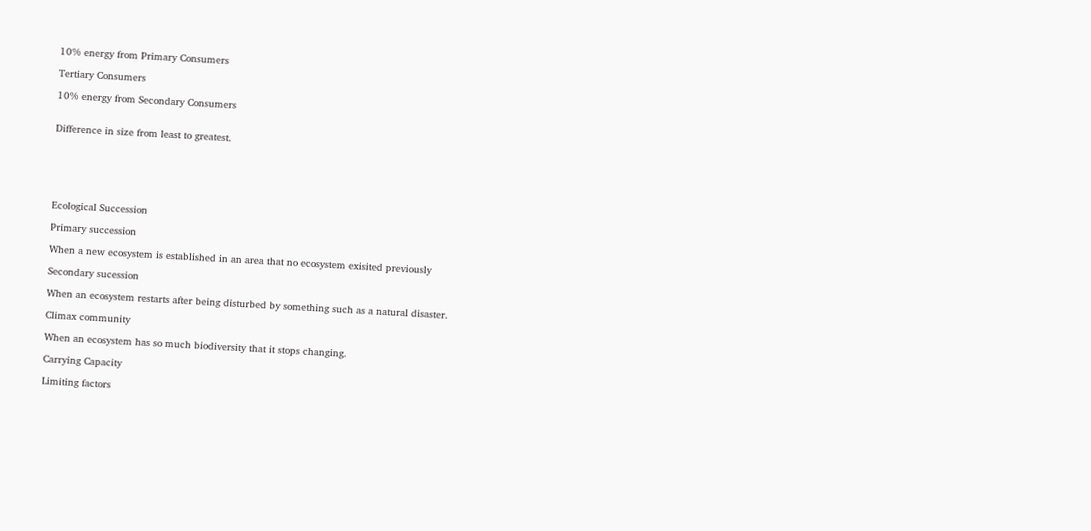10% energy from Primary Consumers

Tertiary Consumers

10% energy from Secondary Consumers


Difference in size from least to greatest.






Ecological Succession

Primary succession

When a new ecosystem is established in an area that no ecosystem exisited previously

Secondary sucession

When an ecosystem restarts after being disturbed by something such as a natural disaster.

Climax community

When an ecosystem has so much biodiversity that it stops changing.

Carrying Capacity

Limiting factors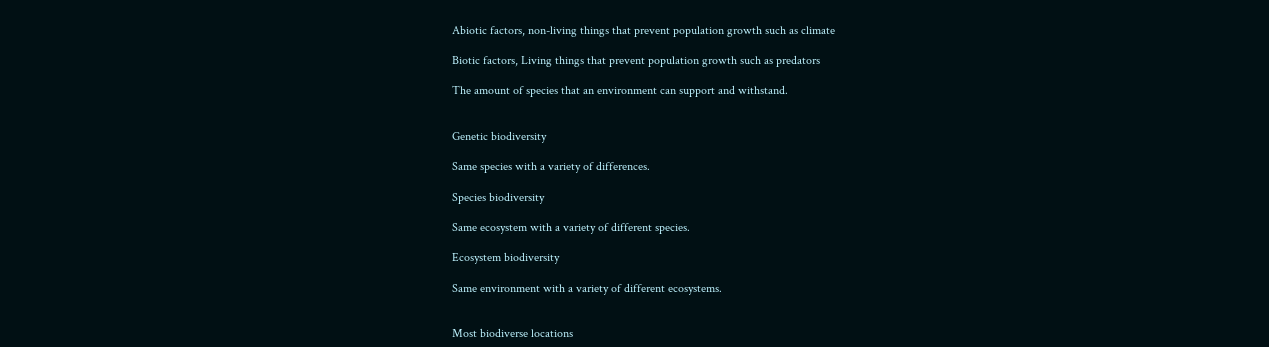Abiotic factors, non-living things that prevent population growth such as climate

Biotic factors, Living things that prevent population growth such as predators

The amount of species that an environment can support and withstand.


Genetic biodiversity

Same species with a variety of differences.

Species biodiversity

Same ecosystem with a variety of different species.

Ecosystem biodiversity

Same environment with a variety of different ecosystems.


Most biodiverse locations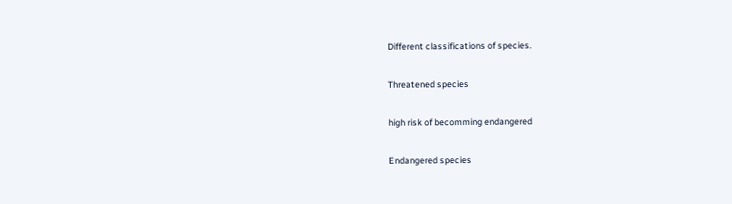Different classifications of species.

Threatened species

high risk of becomming endangered

Endangered species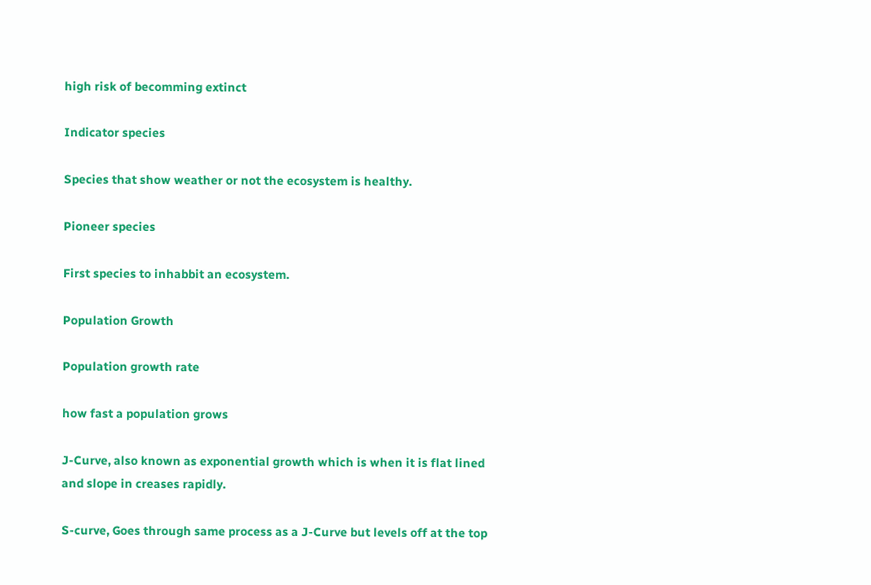high risk of becomming extinct

Indicator species

Species that show weather or not the ecosystem is healthy.

Pioneer species

First species to inhabbit an ecosystem.

Population Growth

Population growth rate

how fast a population grows

J-Curve, also known as exponential growth which is when it is flat lined and slope in creases rapidly.

S-curve, Goes through same process as a J-Curve but levels off at the top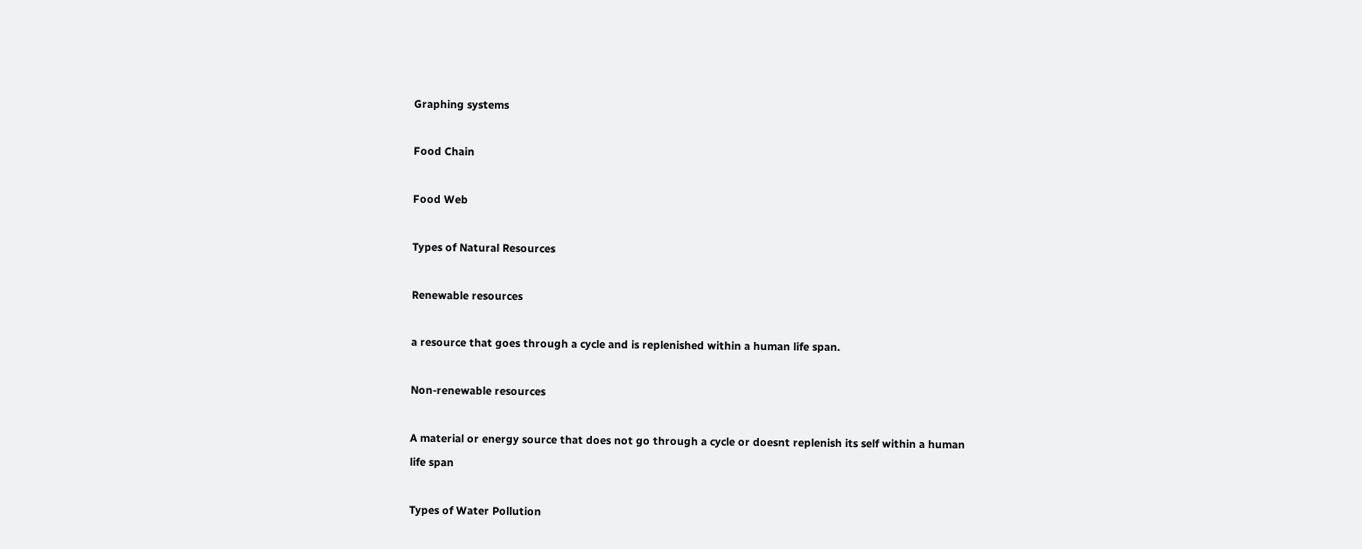Graphing systems

Food Chain

Food Web

Types of Natural Resources

Renewable resources

a resource that goes through a cycle and is replenished within a human life span.

Non-renewable resources

A material or energy source that does not go through a cycle or doesnt replenish its self within a human life span

Types of Water Pollution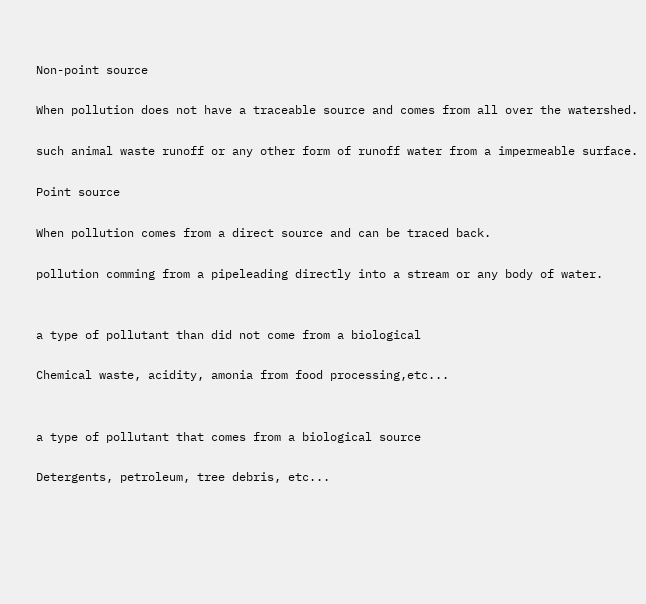Non-point source

When pollution does not have a traceable source and comes from all over the watershed.

such animal waste runoff or any other form of runoff water from a impermeable surface.

Point source

When pollution comes from a direct source and can be traced back.

pollution comming from a pipeleading directly into a stream or any body of water.


a type of pollutant than did not come from a biological

Chemical waste, acidity, amonia from food processing,etc...


a type of pollutant that comes from a biological source

Detergents, petroleum, tree debris, etc...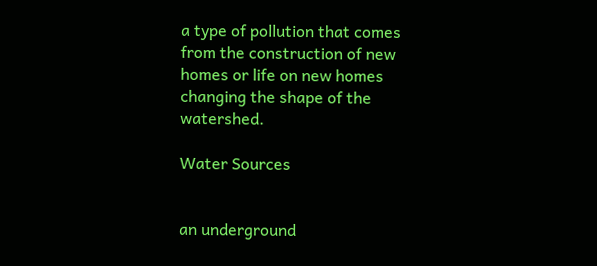a type of pollution that comes from the construction of new homes or life on new homes changing the shape of the watershed.

Water Sources


an underground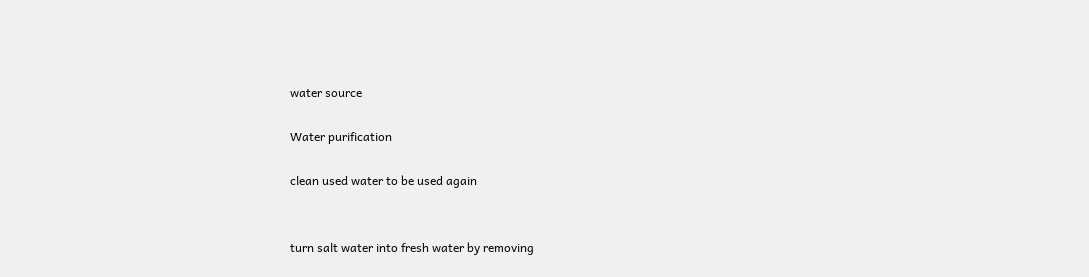water source

Water purification

clean used water to be used again


turn salt water into fresh water by removing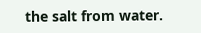the salt from water.